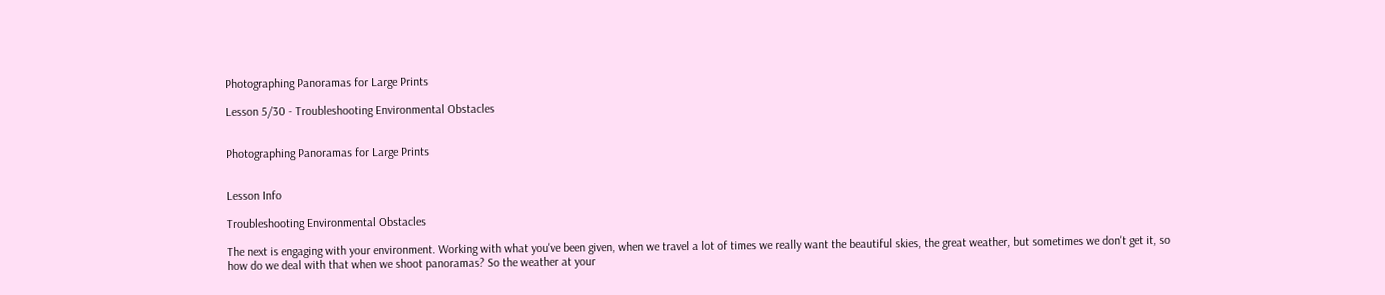Photographing Panoramas for Large Prints

Lesson 5/30 - Troubleshooting Environmental Obstacles


Photographing Panoramas for Large Prints


Lesson Info

Troubleshooting Environmental Obstacles

The next is engaging with your environment. Working with what you've been given, when we travel a lot of times we really want the beautiful skies, the great weather, but sometimes we don't get it, so how do we deal with that when we shoot panoramas? So the weather at your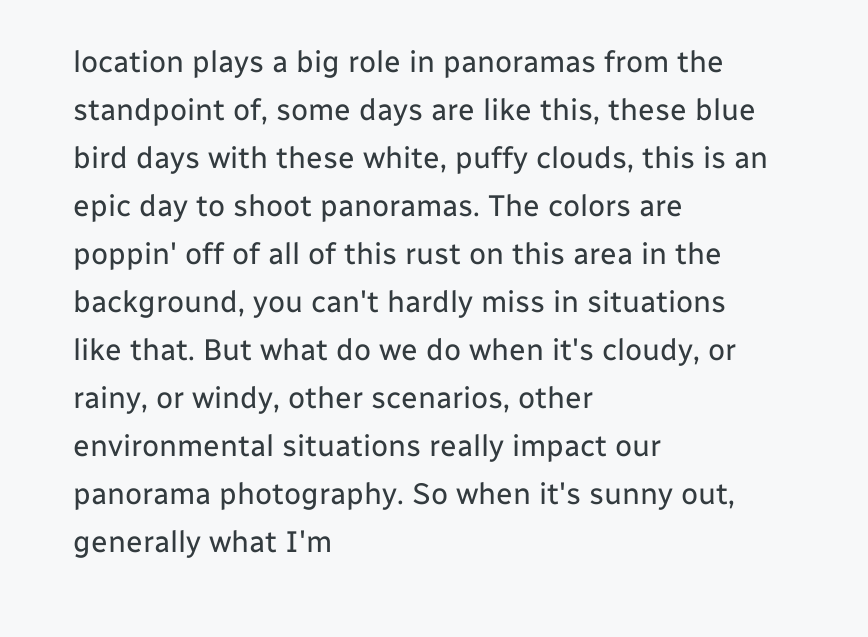location plays a big role in panoramas from the standpoint of, some days are like this, these blue bird days with these white, puffy clouds, this is an epic day to shoot panoramas. The colors are poppin' off of all of this rust on this area in the background, you can't hardly miss in situations like that. But what do we do when it's cloudy, or rainy, or windy, other scenarios, other environmental situations really impact our panorama photography. So when it's sunny out, generally what I'm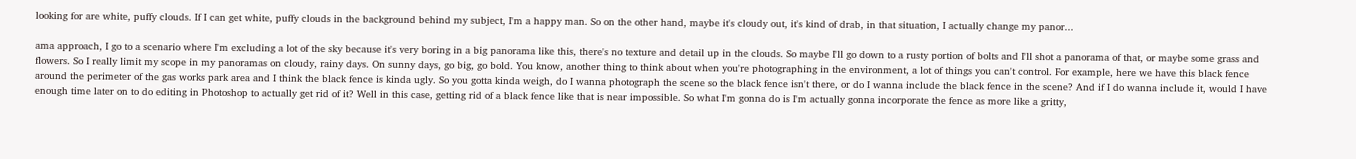looking for are white, puffy clouds. If I can get white, puffy clouds in the background behind my subject, I'm a happy man. So on the other hand, maybe it's cloudy out, it's kind of drab, in that situation, I actually change my panor...

ama approach, I go to a scenario where I'm excluding a lot of the sky because it's very boring in a big panorama like this, there's no texture and detail up in the clouds. So maybe I'll go down to a rusty portion of bolts and I'll shot a panorama of that, or maybe some grass and flowers. So I really limit my scope in my panoramas on cloudy, rainy days. On sunny days, go big, go bold. You know, another thing to think about when you're photographing in the environment, a lot of things you can't control. For example, here we have this black fence around the perimeter of the gas works park area and I think the black fence is kinda ugly. So you gotta kinda weigh, do I wanna photograph the scene so the black fence isn't there, or do I wanna include the black fence in the scene? And if I do wanna include it, would I have enough time later on to do editing in Photoshop to actually get rid of it? Well in this case, getting rid of a black fence like that is near impossible. So what I'm gonna do is I'm actually gonna incorporate the fence as more like a gritty,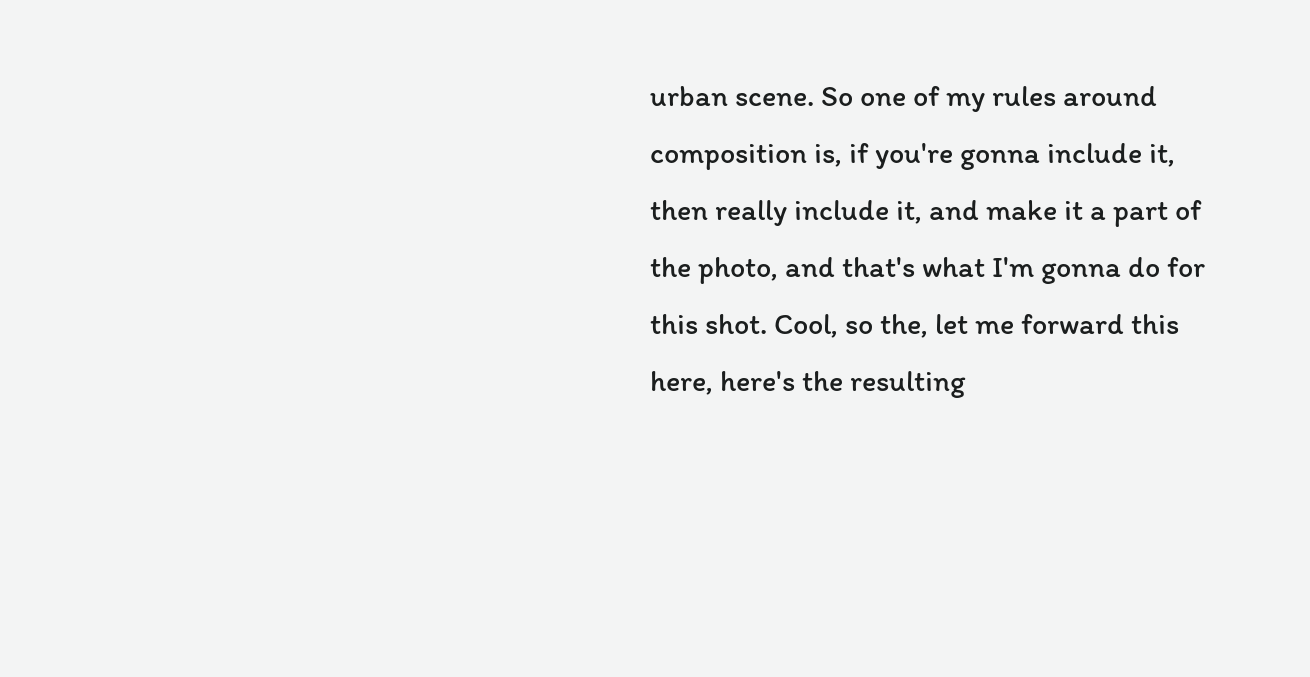urban scene. So one of my rules around composition is, if you're gonna include it, then really include it, and make it a part of the photo, and that's what I'm gonna do for this shot. Cool, so the, let me forward this here, here's the resulting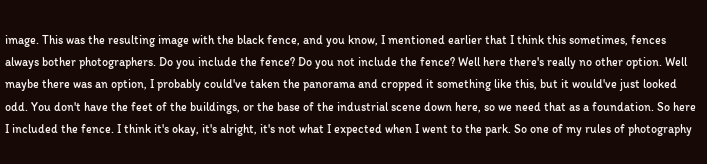image. This was the resulting image with the black fence, and you know, I mentioned earlier that I think this sometimes, fences always bother photographers. Do you include the fence? Do you not include the fence? Well here there's really no other option. Well maybe there was an option, I probably could've taken the panorama and cropped it something like this, but it would've just looked odd. You don't have the feet of the buildings, or the base of the industrial scene down here, so we need that as a foundation. So here I included the fence. I think it's okay, it's alright, it's not what I expected when I went to the park. So one of my rules of photography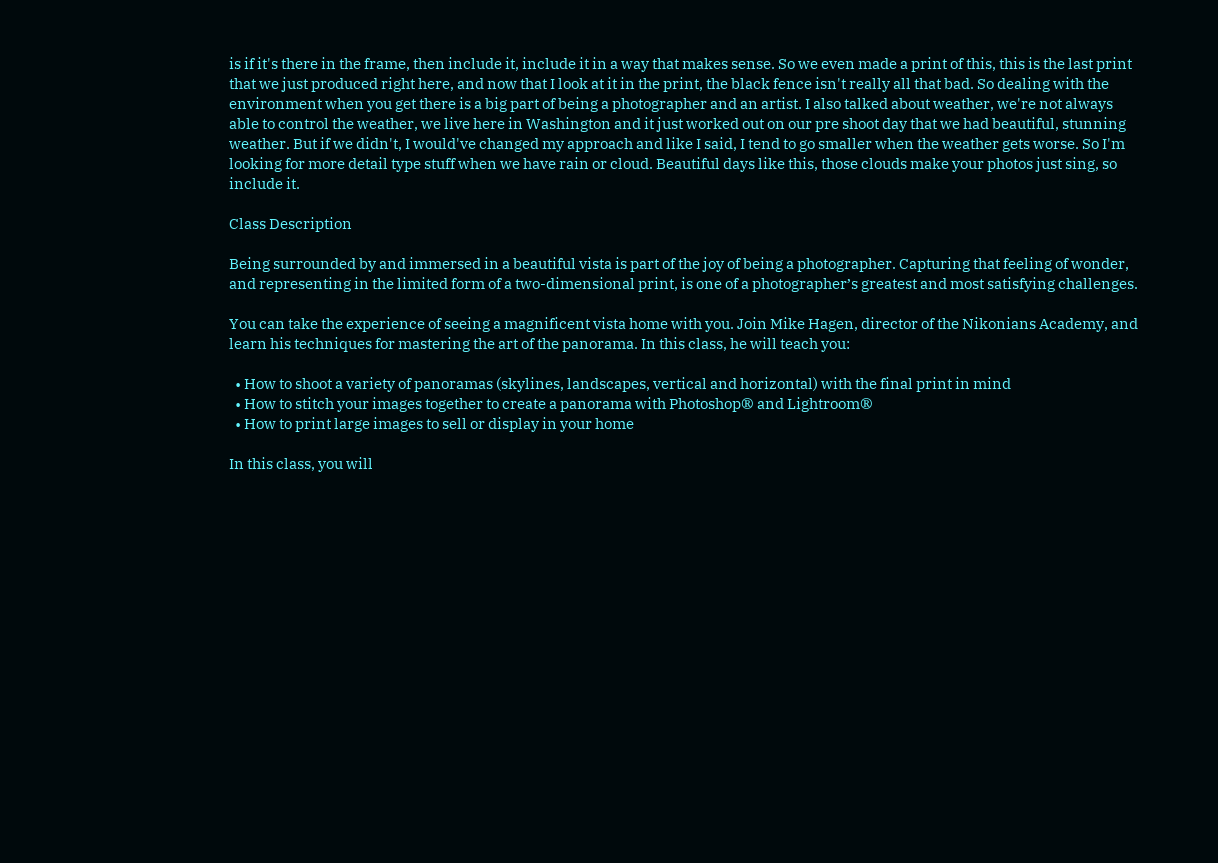is if it's there in the frame, then include it, include it in a way that makes sense. So we even made a print of this, this is the last print that we just produced right here, and now that I look at it in the print, the black fence isn't really all that bad. So dealing with the environment when you get there is a big part of being a photographer and an artist. I also talked about weather, we're not always able to control the weather, we live here in Washington and it just worked out on our pre shoot day that we had beautiful, stunning weather. But if we didn't, I would've changed my approach and like I said, I tend to go smaller when the weather gets worse. So I'm looking for more detail type stuff when we have rain or cloud. Beautiful days like this, those clouds make your photos just sing, so include it.

Class Description

Being surrounded by and immersed in a beautiful vista is part of the joy of being a photographer. Capturing that feeling of wonder, and representing in the limited form of a two-dimensional print, is one of a photographer’s greatest and most satisfying challenges.

You can take the experience of seeing a magnificent vista home with you. Join Mike Hagen, director of the Nikonians Academy, and learn his techniques for mastering the art of the panorama. In this class, he will teach you:

  • How to shoot a variety of panoramas (skylines, landscapes, vertical and horizontal) with the final print in mind
  • How to stitch your images together to create a panorama with Photoshop® and Lightroom®
  • How to print large images to sell or display in your home

In this class, you will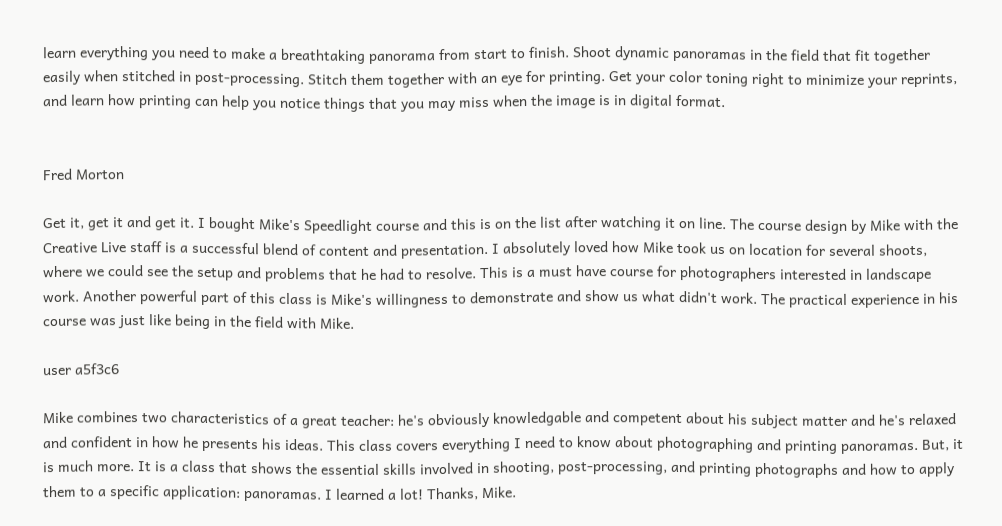learn everything you need to make a breathtaking panorama from start to finish. Shoot dynamic panoramas in the field that fit together easily when stitched in post-processing. Stitch them together with an eye for printing. Get your color toning right to minimize your reprints, and learn how printing can help you notice things that you may miss when the image is in digital format.


Fred Morton

Get it, get it and get it. I bought Mike's Speedlight course and this is on the list after watching it on line. The course design by Mike with the Creative Live staff is a successful blend of content and presentation. I absolutely loved how Mike took us on location for several shoots, where we could see the setup and problems that he had to resolve. This is a must have course for photographers interested in landscape work. Another powerful part of this class is Mike's willingness to demonstrate and show us what didn't work. The practical experience in his course was just like being in the field with Mike.

user a5f3c6

Mike combines two characteristics of a great teacher: he's obviously knowledgable and competent about his subject matter and he's relaxed and confident in how he presents his ideas. This class covers everything I need to know about photographing and printing panoramas. But, it is much more. It is a class that shows the essential skills involved in shooting, post-processing, and printing photographs and how to apply them to a specific application: panoramas. I learned a lot! Thanks, Mike.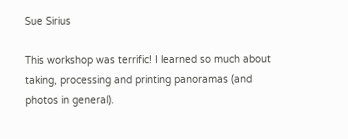Sue Sirius

This workshop was terrific! I learned so much about taking, processing and printing panoramas (and photos in general).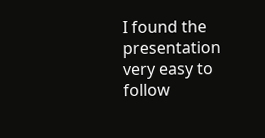I found the presentation very easy to follow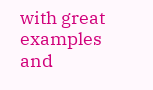with great examples and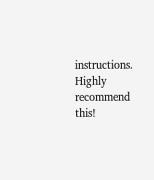instructions. Highly recommend this!